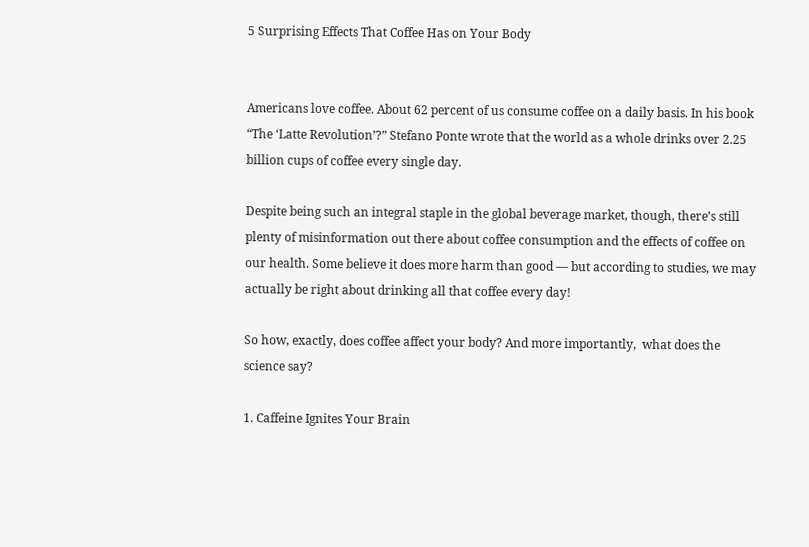5 Surprising Effects That Coffee Has on Your Body


Americans love coffee. About 62 percent of us consume coffee on a daily basis. In his book “The ‘Latte Revolution’?” Stefano Ponte wrote that the world as a whole drinks over 2.25 billion cups of coffee every single day.

Despite being such an integral staple in the global beverage market, though, there’s still plenty of misinformation out there about coffee consumption and the effects of coffee on our health. Some believe it does more harm than good — but according to studies, we may actually be right about drinking all that coffee every day!

So how, exactly, does coffee affect your body? And more importantly,  what does the science say?

1. Caffeine Ignites Your Brain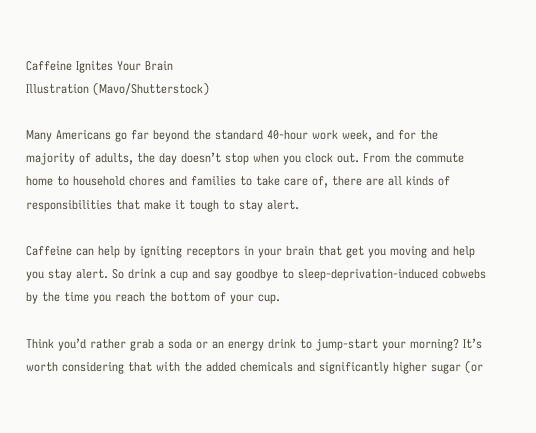Caffeine Ignites Your Brain
Illustration (Mavo/Shutterstock)

Many Americans go far beyond the standard 40-hour work week, and for the majority of adults, the day doesn’t stop when you clock out. From the commute home to household chores and families to take care of, there are all kinds of responsibilities that make it tough to stay alert.

Caffeine can help by igniting receptors in your brain that get you moving and help you stay alert. So drink a cup and say goodbye to sleep-deprivation-induced cobwebs by the time you reach the bottom of your cup.

Think you’d rather grab a soda or an energy drink to jump-start your morning? It’s worth considering that with the added chemicals and significantly higher sugar (or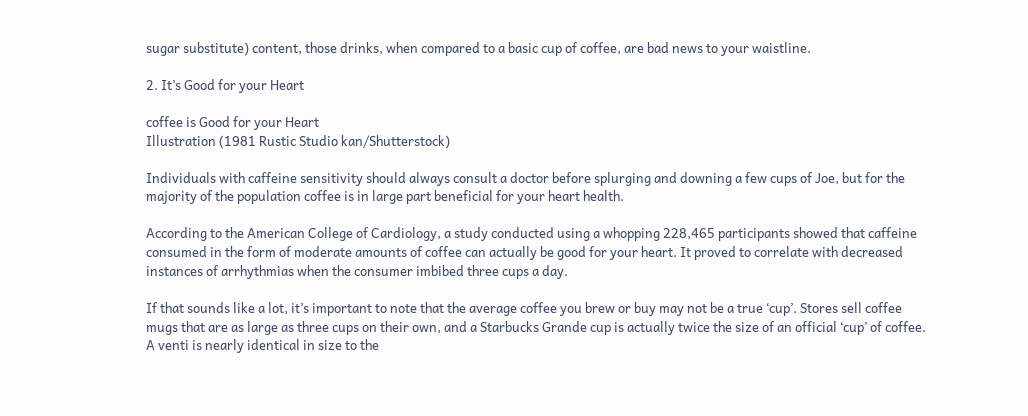sugar substitute) content, those drinks, when compared to a basic cup of coffee, are bad news to your waistline.

2. It’s Good for your Heart

coffee is Good for your Heart
Illustration (1981 Rustic Studio kan/Shutterstock)

Individuals with caffeine sensitivity should always consult a doctor before splurging and downing a few cups of Joe, but for the majority of the population coffee is in large part beneficial for your heart health.

According to the American College of Cardiology, a study conducted using a whopping 228,465 participants showed that caffeine consumed in the form of moderate amounts of coffee can actually be good for your heart. It proved to correlate with decreased instances of arrhythmias when the consumer imbibed three cups a day.

If that sounds like a lot, it’s important to note that the average coffee you brew or buy may not be a true ‘cup’. Stores sell coffee mugs that are as large as three cups on their own, and a Starbucks Grande cup is actually twice the size of an official ‘cup’ of coffee. A venti is nearly identical in size to the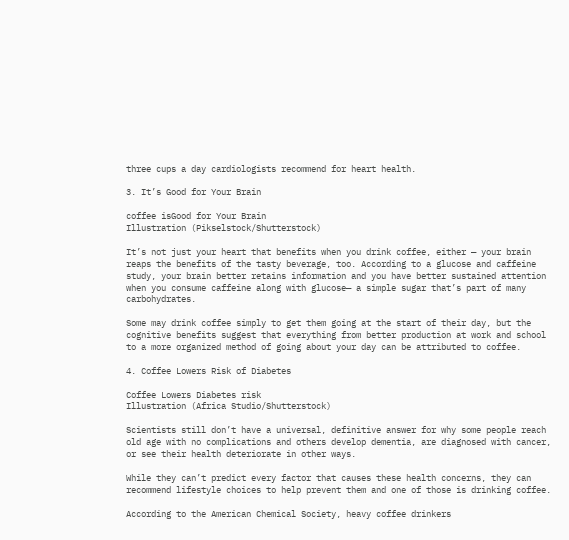three cups a day cardiologists recommend for heart health.

3. It’s Good for Your Brain

coffee isGood for Your Brain
Illustration (Pikselstock/Shutterstock)

It’s not just your heart that benefits when you drink coffee, either — your brain reaps the benefits of the tasty beverage, too. According to a glucose and caffeine study, your brain better retains information and you have better sustained attention when you consume caffeine along with glucose— a simple sugar that’s part of many carbohydrates.

Some may drink coffee simply to get them going at the start of their day, but the cognitive benefits suggest that everything from better production at work and school to a more organized method of going about your day can be attributed to coffee.

4. Coffee Lowers Risk of Diabetes

Coffee Lowers Diabetes risk
Illustration (Africa Studio/Shutterstock)

Scientists still don’t have a universal, definitive answer for why some people reach old age with no complications and others develop dementia, are diagnosed with cancer, or see their health deteriorate in other ways.

While they can’t predict every factor that causes these health concerns, they can recommend lifestyle choices to help prevent them and one of those is drinking coffee.

According to the American Chemical Society, heavy coffee drinkers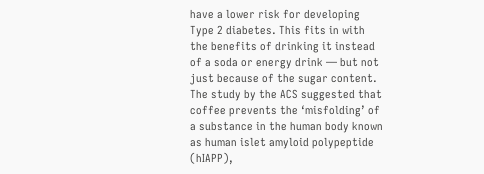have a lower risk for developing Type 2 diabetes. This fits in with the benefits of drinking it instead of a soda or energy drink — but not just because of the sugar content. The study by the ACS suggested that coffee prevents the ‘misfolding’ of a substance in the human body known as human islet amyloid polypeptide (hIAPP),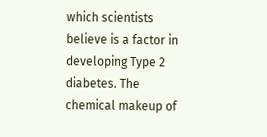which scientists believe is a factor in developing Type 2 diabetes. The chemical makeup of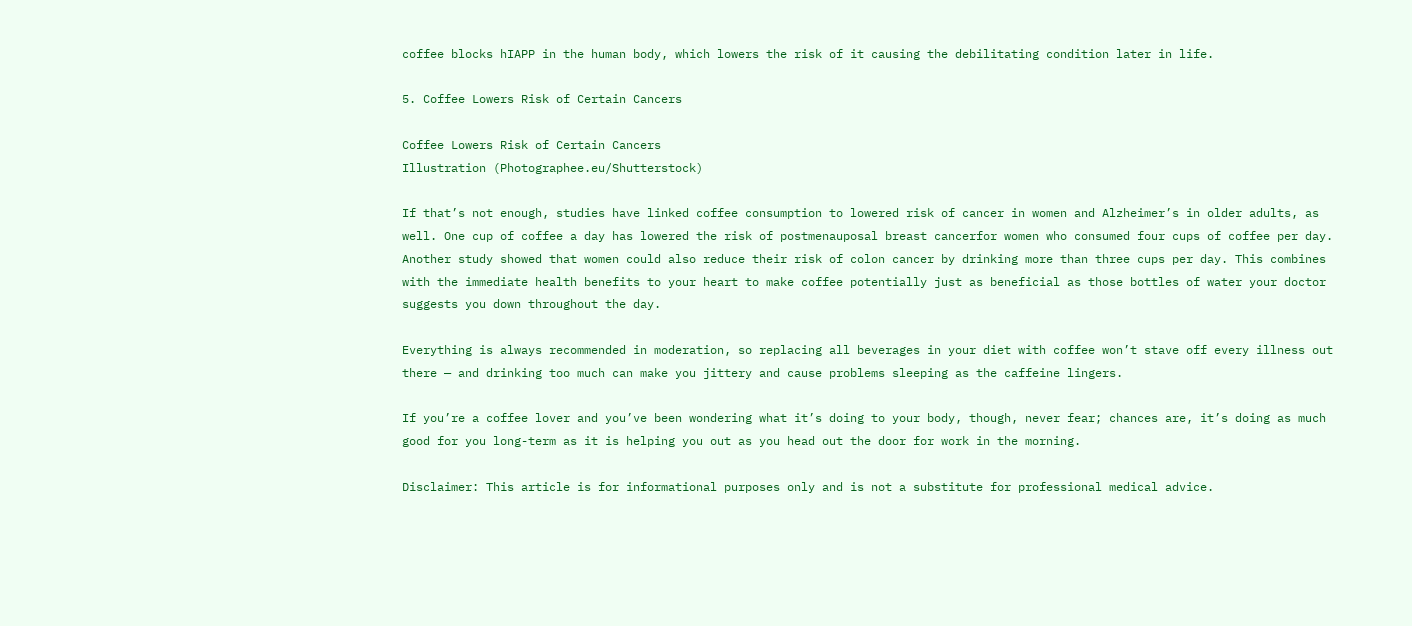coffee blocks hIAPP in the human body, which lowers the risk of it causing the debilitating condition later in life.

5. Coffee Lowers Risk of Certain Cancers

Coffee Lowers Risk of Certain Cancers
Illustration (Photographee.eu/Shutterstock)

If that’s not enough, studies have linked coffee consumption to lowered risk of cancer in women and Alzheimer’s in older adults, as well. One cup of coffee a day has lowered the risk of postmenauposal breast cancerfor women who consumed four cups of coffee per day. Another study showed that women could also reduce their risk of colon cancer by drinking more than three cups per day. This combines with the immediate health benefits to your heart to make coffee potentially just as beneficial as those bottles of water your doctor suggests you down throughout the day.

Everything is always recommended in moderation, so replacing all beverages in your diet with coffee won’t stave off every illness out there — and drinking too much can make you jittery and cause problems sleeping as the caffeine lingers.

If you’re a coffee lover and you’ve been wondering what it’s doing to your body, though, never fear; chances are, it’s doing as much good for you long-term as it is helping you out as you head out the door for work in the morning.

Disclaimer: This article is for informational purposes only and is not a substitute for professional medical advice.